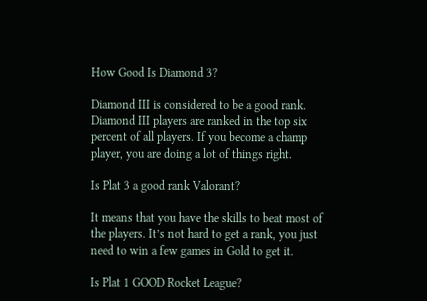How Good Is Diamond 3?

Diamond III is considered to be a good rank. Diamond III players are ranked in the top six percent of all players. If you become a champ player, you are doing a lot of things right.

Is Plat 3 a good rank Valorant?

It means that you have the skills to beat most of the players. It’s not hard to get a rank, you just need to win a few games in Gold to get it.

Is Plat 1 GOOD Rocket League?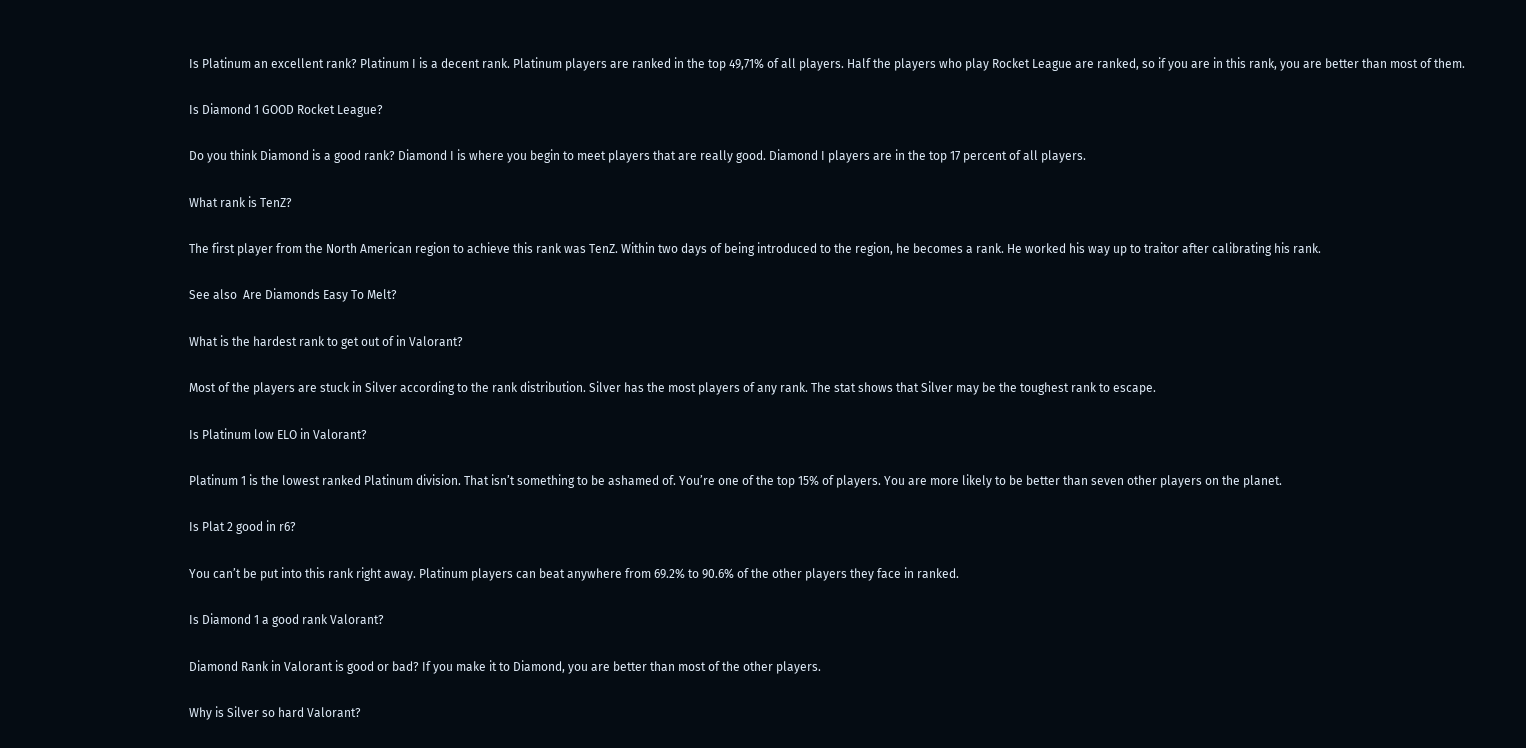Is Platinum an excellent rank? Platinum I is a decent rank. Platinum players are ranked in the top 49,71% of all players. Half the players who play Rocket League are ranked, so if you are in this rank, you are better than most of them.

Is Diamond 1 GOOD Rocket League?

Do you think Diamond is a good rank? Diamond I is where you begin to meet players that are really good. Diamond I players are in the top 17 percent of all players.

What rank is TenZ?

The first player from the North American region to achieve this rank was TenZ. Within two days of being introduced to the region, he becomes a rank. He worked his way up to traitor after calibrating his rank.

See also  Are Diamonds Easy To Melt?

What is the hardest rank to get out of in Valorant?

Most of the players are stuck in Silver according to the rank distribution. Silver has the most players of any rank. The stat shows that Silver may be the toughest rank to escape.

Is Platinum low ELO in Valorant?

Platinum 1 is the lowest ranked Platinum division. That isn’t something to be ashamed of. You’re one of the top 15% of players. You are more likely to be better than seven other players on the planet.

Is Plat 2 good in r6?

You can’t be put into this rank right away. Platinum players can beat anywhere from 69.2% to 90.6% of the other players they face in ranked.

Is Diamond 1 a good rank Valorant?

Diamond Rank in Valorant is good or bad? If you make it to Diamond, you are better than most of the other players.

Why is Silver so hard Valorant?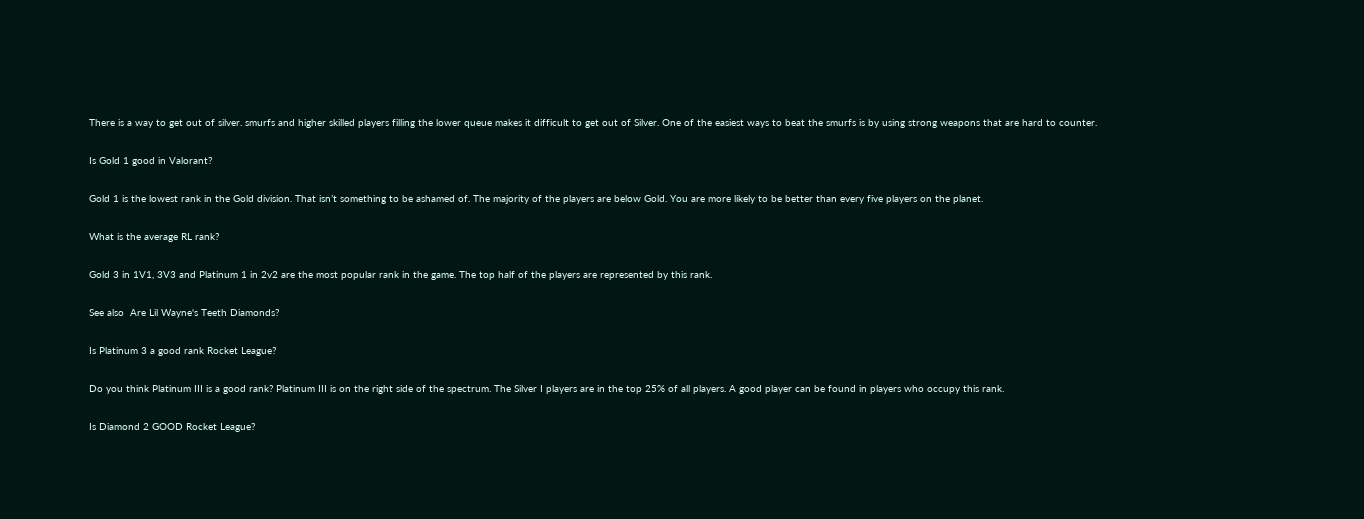There is a way to get out of silver. smurfs and higher skilled players filling the lower queue makes it difficult to get out of Silver. One of the easiest ways to beat the smurfs is by using strong weapons that are hard to counter.

Is Gold 1 good in Valorant?

Gold 1 is the lowest rank in the Gold division. That isn’t something to be ashamed of. The majority of the players are below Gold. You are more likely to be better than every five players on the planet.

What is the average RL rank?

Gold 3 in 1V1, 3V3 and Platinum 1 in 2v2 are the most popular rank in the game. The top half of the players are represented by this rank.

See also  Are Lil Wayne's Teeth Diamonds?

Is Platinum 3 a good rank Rocket League?

Do you think Platinum III is a good rank? Platinum III is on the right side of the spectrum. The Silver I players are in the top 25% of all players. A good player can be found in players who occupy this rank.

Is Diamond 2 GOOD Rocket League?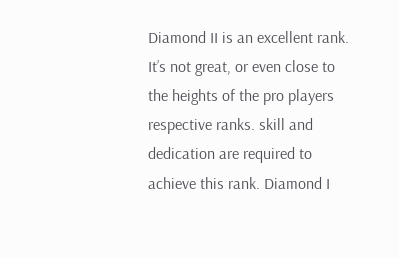Diamond II is an excellent rank. It’s not great, or even close to the heights of the pro players respective ranks. skill and dedication are required to achieve this rank. Diamond I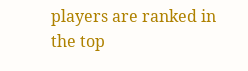players are ranked in the top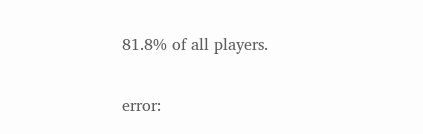81.8% of all players.

error: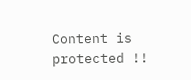Content is protected !!